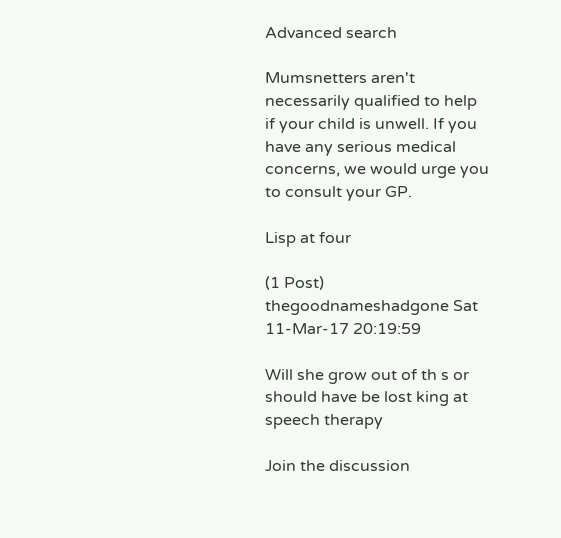Advanced search

Mumsnetters aren't necessarily qualified to help if your child is unwell. If you have any serious medical concerns, we would urge you to consult your GP.

Lisp at four

(1 Post)
thegoodnameshadgone Sat 11-Mar-17 20:19:59

Will she grow out of th s or should have be lost king at speech therapy

Join the discussion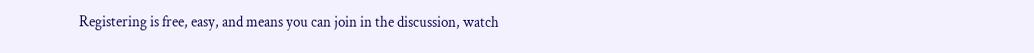Registering is free, easy, and means you can join in the discussion, watch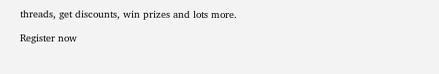threads, get discounts, win prizes and lots more.

Register now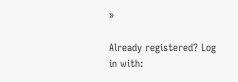»

Already registered? Log in with: